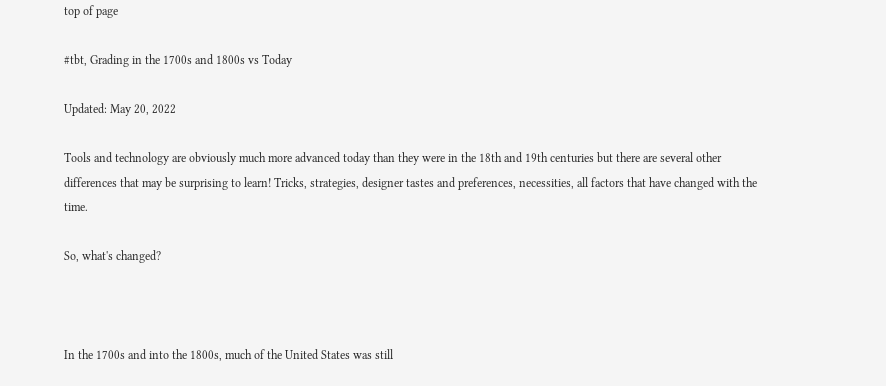top of page

#tbt, Grading in the 1700s and 1800s vs Today

Updated: May 20, 2022

Tools and technology are obviously much more advanced today than they were in the 18th and 19th centuries but there are several other differences that may be surprising to learn! Tricks, strategies, designer tastes and preferences, necessities, all factors that have changed with the time.

So, what's changed?



In the 1700s and into the 1800s, much of the United States was still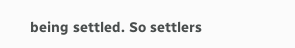being settled. So settlers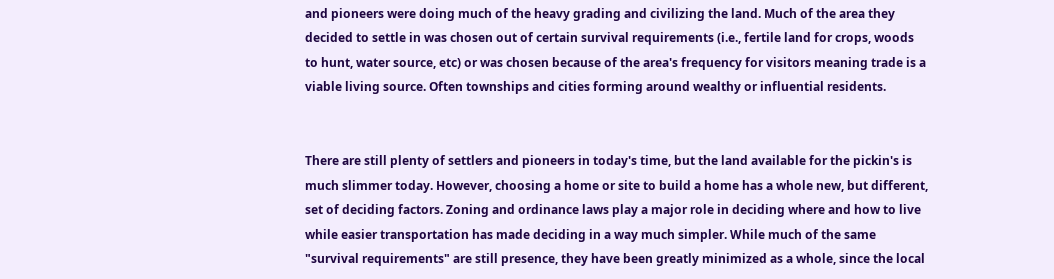and pioneers were doing much of the heavy grading and civilizing the land. Much of the area they decided to settle in was chosen out of certain survival requirements (i.e., fertile land for crops, woods to hunt, water source, etc) or was chosen because of the area's frequency for visitors meaning trade is a viable living source. Often townships and cities forming around wealthy or influential residents.


There are still plenty of settlers and pioneers in today's time, but the land available for the pickin's is much slimmer today. However, choosing a home or site to build a home has a whole new, but different, set of deciding factors. Zoning and ordinance laws play a major role in deciding where and how to live while easier transportation has made deciding in a way much simpler. While much of the same "survival requirements" are still presence, they have been greatly minimized as a whole, since the local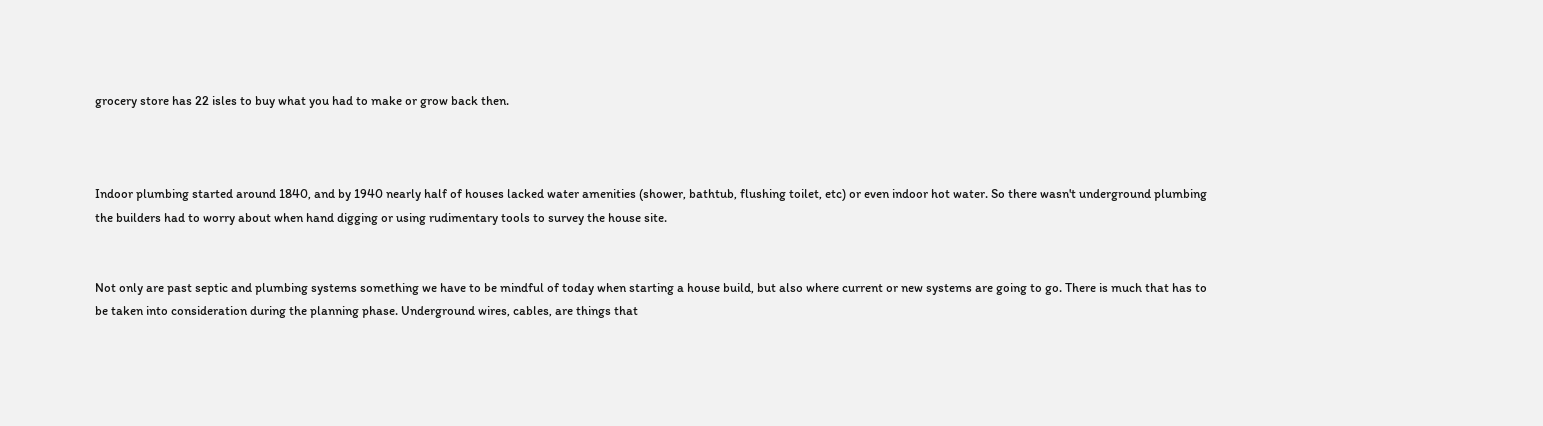grocery store has 22 isles to buy what you had to make or grow back then.



Indoor plumbing started around 1840, and by 1940 nearly half of houses lacked water amenities (shower, bathtub, flushing toilet, etc) or even indoor hot water. So there wasn't underground plumbing the builders had to worry about when hand digging or using rudimentary tools to survey the house site.


Not only are past septic and plumbing systems something we have to be mindful of today when starting a house build, but also where current or new systems are going to go. There is much that has to be taken into consideration during the planning phase. Underground wires, cables, are things that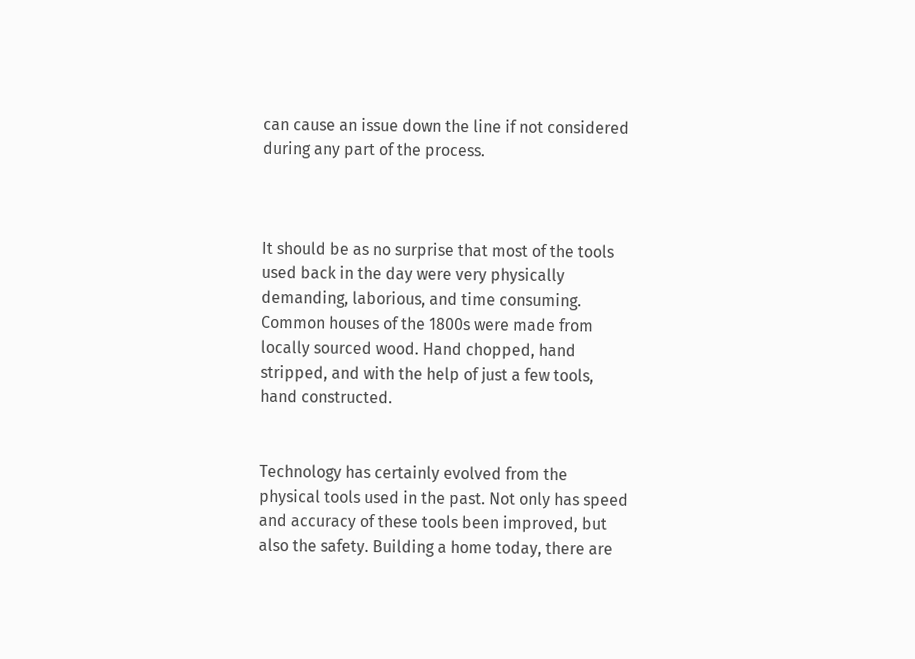can cause an issue down the line if not considered during any part of the process.



It should be as no surprise that most of the tools used back in the day were very physically demanding, laborious, and time consuming. Common houses of the 1800s were made from locally sourced wood. Hand chopped, hand stripped, and with the help of just a few tools, hand constructed.


Technology has certainly evolved from the physical tools used in the past. Not only has speed and accuracy of these tools been improved, but also the safety. Building a home today, there are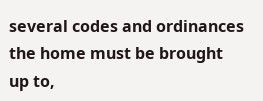several codes and ordinances the home must be brought up to,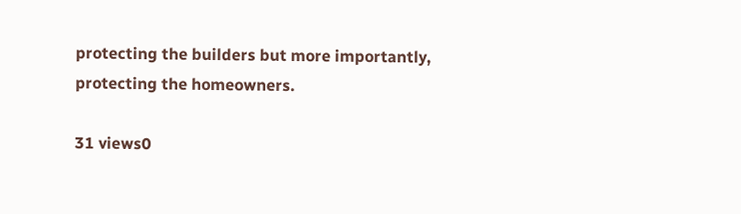protecting the builders but more importantly, protecting the homeowners.

31 views0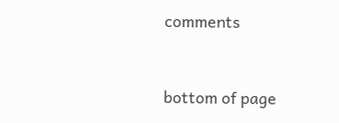comments


bottom of page